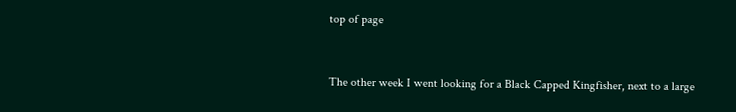top of page


The other week I went looking for a Black Capped Kingfisher, next to a large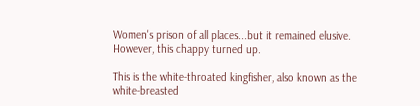Women's prison of all places...but it remained elusive. However, this chappy turned up.

This is the white-throated kingfisher, also known as the white-breasted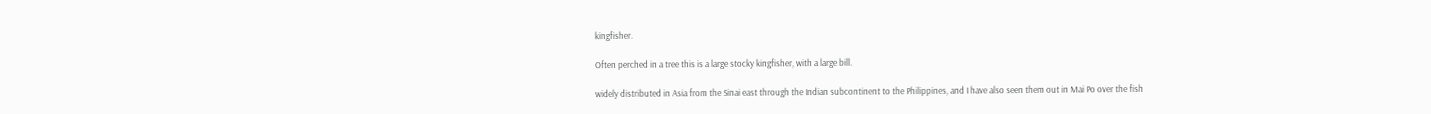kingfisher.

Often perched in a tree this is a large stocky kingfisher, with a large bill.

widely distributed in Asia from the Sinai east through the Indian subcontinent to the Philippines, and I have also seen them out in Mai Po over the fish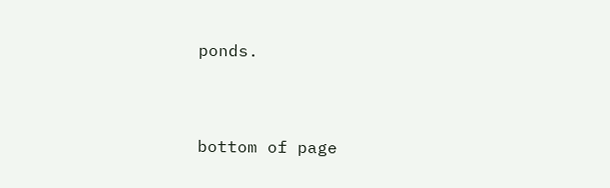ponds.


bottom of page